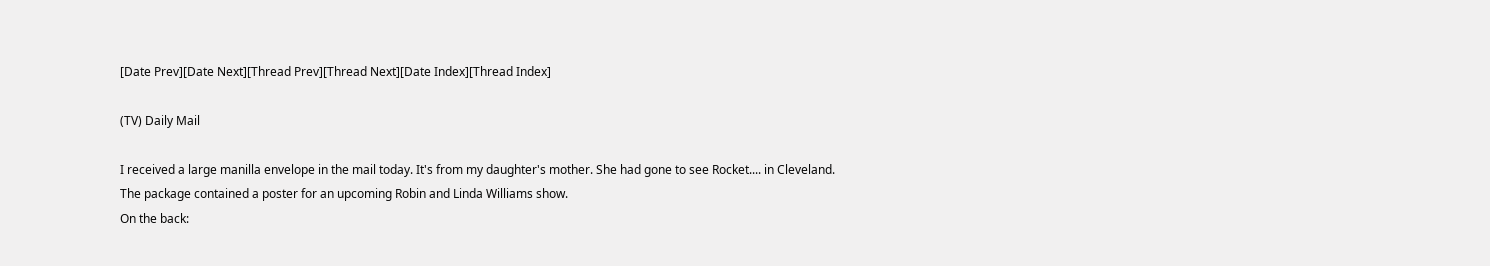[Date Prev][Date Next][Thread Prev][Thread Next][Date Index][Thread Index]

(TV) Daily Mail

I received a large manilla envelope in the mail today. It's from my daughter's mother. She had gone to see Rocket.... in Cleveland.
The package contained a poster for an upcoming Robin and Linda Williams show.
On the back: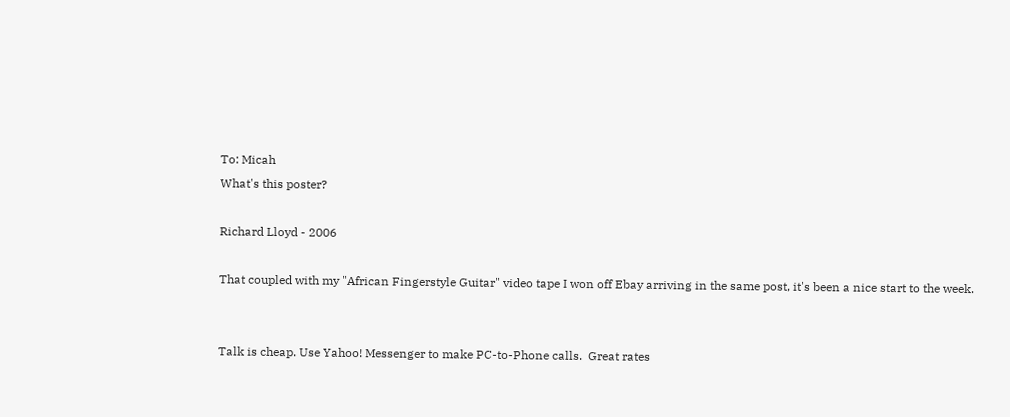To: Micah
What's this poster?

Richard Lloyd - 2006

That coupled with my "African Fingerstyle Guitar" video tape I won off Ebay arriving in the same post, it's been a nice start to the week.


Talk is cheap. Use Yahoo! Messenger to make PC-to-Phone calls.  Great rates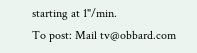starting at 1"/min.
To post: Mail tv@obbard.com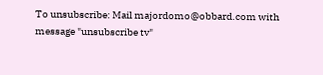To unsubscribe: Mail majordomo@obbard.com with message "unsubscribe tv"